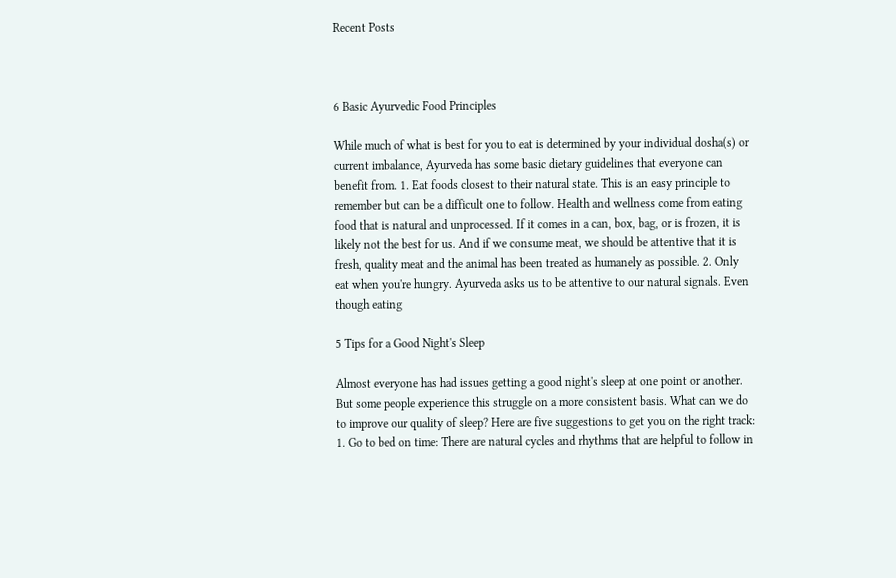Recent Posts



6 Basic Ayurvedic Food Principles

While much of what is best for you to eat is determined by your individual dosha(s) or current imbalance, Ayurveda has some basic dietary guidelines that everyone can benefit from. 1. Eat foods closest to their natural state. This is an easy principle to remember but can be a difficult one to follow. Health and wellness come from eating food that is natural and unprocessed. If it comes in a can, box, bag, or is frozen, it is likely not the best for us. And if we consume meat, we should be attentive that it is fresh, quality meat and the animal has been treated as humanely as possible. 2. Only eat when you're hungry. Ayurveda asks us to be attentive to our natural signals. Even though eating

5 Tips for a Good Night's Sleep

Almost everyone has had issues getting a good night's sleep at one point or another. But some people experience this struggle on a more consistent basis. What can we do to improve our quality of sleep? Here are five suggestions to get you on the right track: 1. Go to bed on time: There are natural cycles and rhythms that are helpful to follow in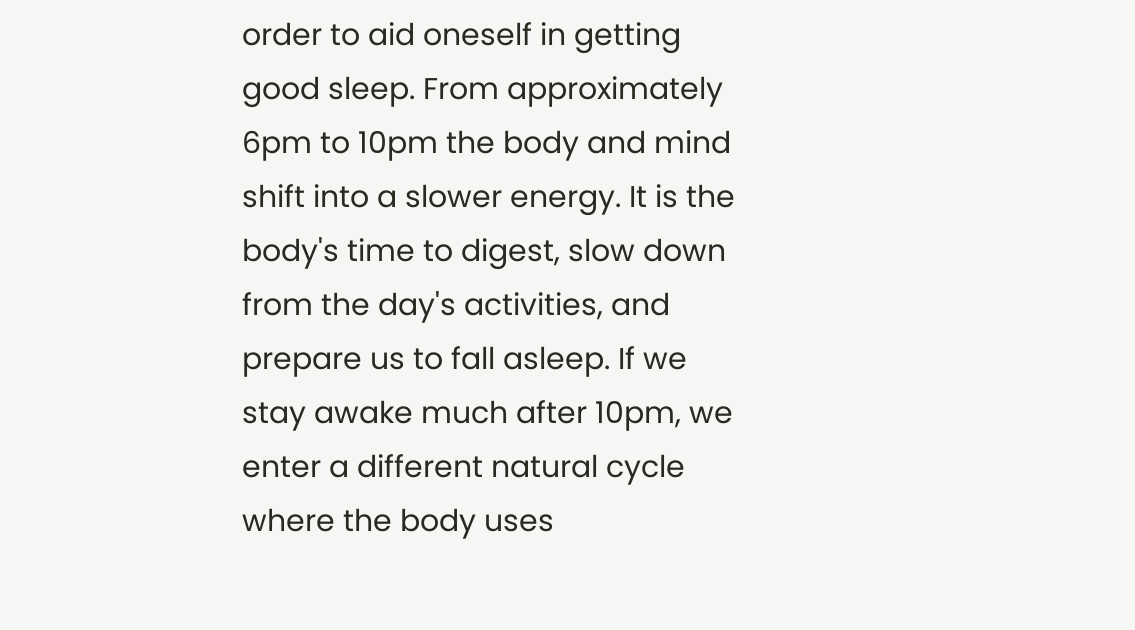order to aid oneself in getting good sleep. From approximately 6pm to 10pm the body and mind shift into a slower energy. It is the body's time to digest, slow down from the day's activities, and prepare us to fall asleep. If we stay awake much after 10pm, we enter a different natural cycle where the body uses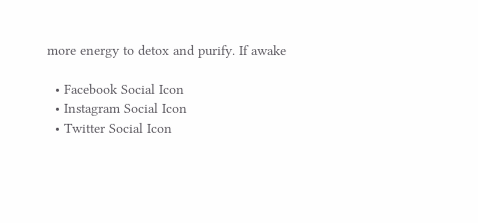more energy to detox and purify. If awake

  • Facebook Social Icon
  • Instagram Social Icon
  • Twitter Social Icon